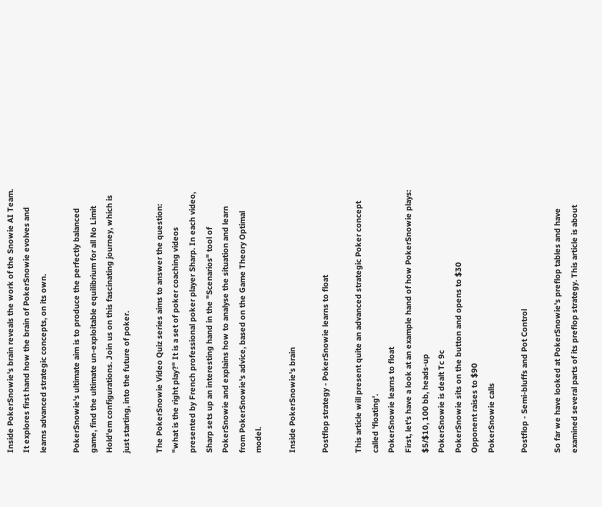Inside PokerSnowie's brain reveals the work of the Snowie AI Team. It explores first hand how the brain of PokerSnowie evolves and learns advanced strategic concepts, on its own.

PokerSnowie's ultimate aim is to produce the perfectly balanced game, find the ultimate un-exploitable equilibrium for all No Limit Hold'em configurations. Join us on this fascinating journey, which is just starting, into the future of poker.

The PokerSnowie Video Quiz series aims to answer the question: "what is the right play?" It is a set of poker coaching videos presented by French professional poker player Sharp. In each video, Sharp sets up an interesting hand in the "Scenarios" tool of PokerSnowie and explains how to analyse the situation and learn from PokerSnowie's advice, based on the Game Theory Optimal model.

Inside PokerSnowie's brain

Postflop strategy - PokerSnowie learns to float

This article will present quite an advanced strategic Poker concept called 'floating'.
PokerSnowie learns to float
First, let's have a look at an example hand of how PokerSnowie plays:
$5/$10, 100 bb, heads-up
PokerSnowie is dealt Tc 9c
PokerSnowie sits on the button and opens to $30
Opponent raises to $90
PokerSnowie calls

Postflop - Semi-bluffs and Pot Control

So far we have looked at PokerSnowie's preflop tables and have examined several parts of its preflop strategy. This article is about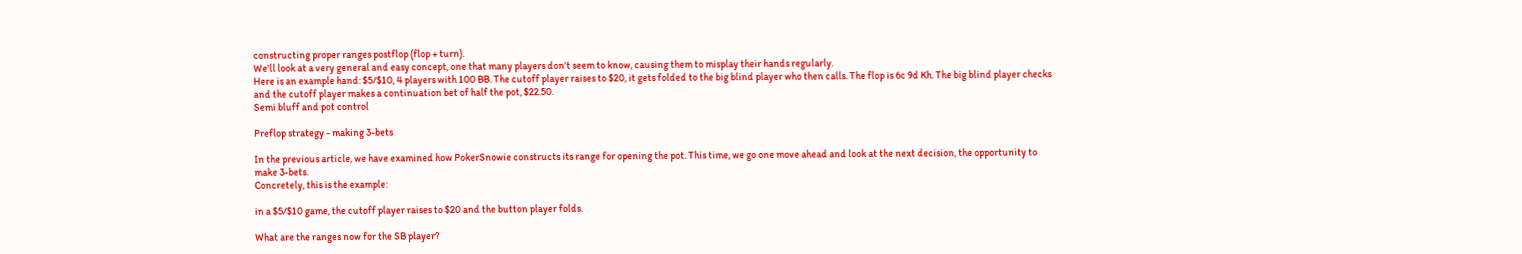constructing proper ranges postflop (flop + turn).
We'll look at a very general and easy concept, one that many players don't seem to know, causing them to misplay their hands regularly.
Here is an example hand: $5/$10, 4 players with 100 BB. The cutoff player raises to $20, it gets folded to the big blind player who then calls. The flop is 6c 9d Kh. The big blind player checks and the cutoff player makes a continuation bet of half the pot, $22.50.
Semi bluff and pot control

Preflop strategy - making 3-bets

In the previous article, we have examined how PokerSnowie constructs its range for opening the pot. This time, we go one move ahead and look at the next decision, the opportunity to make 3-bets.
Concretely, this is the example:

in a $5/$10 game, the cutoff player raises to $20 and the button player folds.

What are the ranges now for the SB player?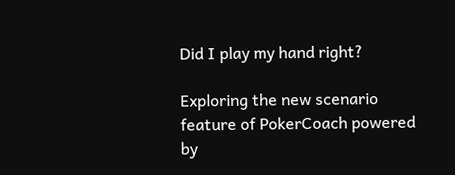Did I play my hand right?

Exploring the new scenario feature of PokerCoach powered by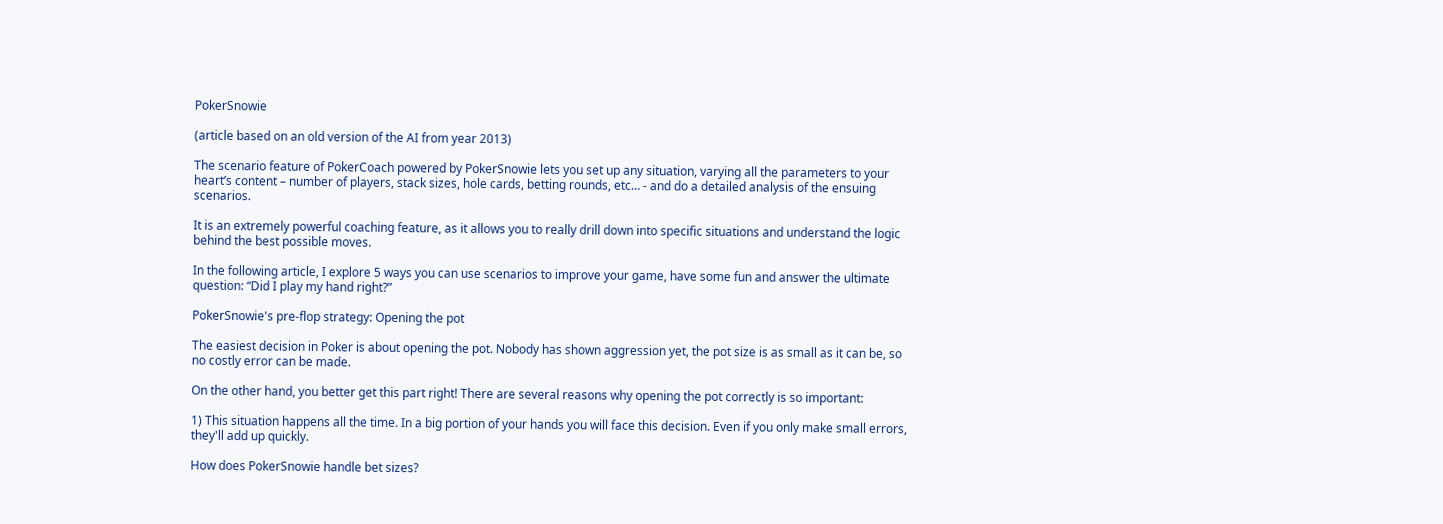PokerSnowie

(article based on an old version of the AI from year 2013)

The scenario feature of PokerCoach powered by PokerSnowie lets you set up any situation, varying all the parameters to your heart’s content – number of players, stack sizes, hole cards, betting rounds, etc… - and do a detailed analysis of the ensuing scenarios.

It is an extremely powerful coaching feature, as it allows you to really drill down into specific situations and understand the logic behind the best possible moves.

In the following article, I explore 5 ways you can use scenarios to improve your game, have some fun and answer the ultimate question: “Did I play my hand right?”

PokerSnowie's pre-flop strategy: Opening the pot

The easiest decision in Poker is about opening the pot. Nobody has shown aggression yet, the pot size is as small as it can be, so no costly error can be made.

On the other hand, you better get this part right! There are several reasons why opening the pot correctly is so important:

1) This situation happens all the time. In a big portion of your hands you will face this decision. Even if you only make small errors, they'll add up quickly.

How does PokerSnowie handle bet sizes?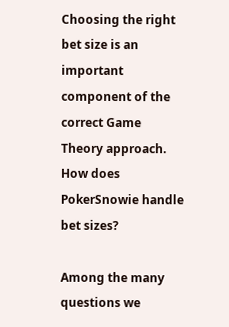Choosing the right bet size is an important component of the correct Game Theory approach. How does PokerSnowie handle bet sizes?

Among the many questions we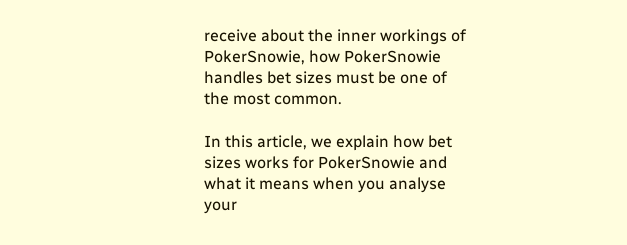receive about the inner workings of PokerSnowie, how PokerSnowie handles bet sizes must be one of the most common.

In this article, we explain how bet sizes works for PokerSnowie and what it means when you analyse your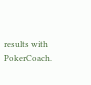results with PokerCoach.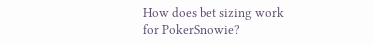How does bet sizing work for PokerSnowie?